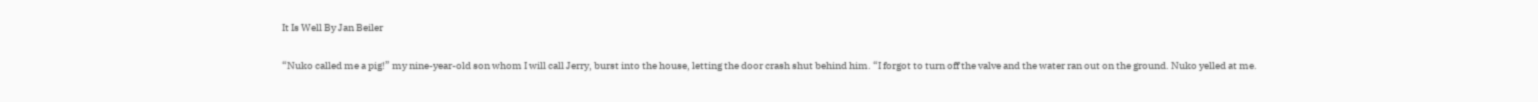It Is Well By Jan Beiler

“Nuko called me a pig!” my nine-year-old son whom I will call Jerry, burst into the house, letting the door crash shut behind him. “I forgot to turn off the valve and the water ran out on the ground. Nuko yelled at me.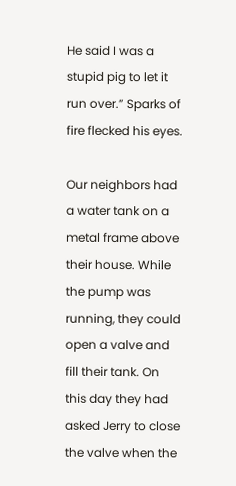He said I was a stupid pig to let it run over.” Sparks of fire flecked his eyes.

Our neighbors had a water tank on a metal frame above their house. While the pump was running, they could open a valve and fill their tank. On this day they had asked Jerry to close the valve when the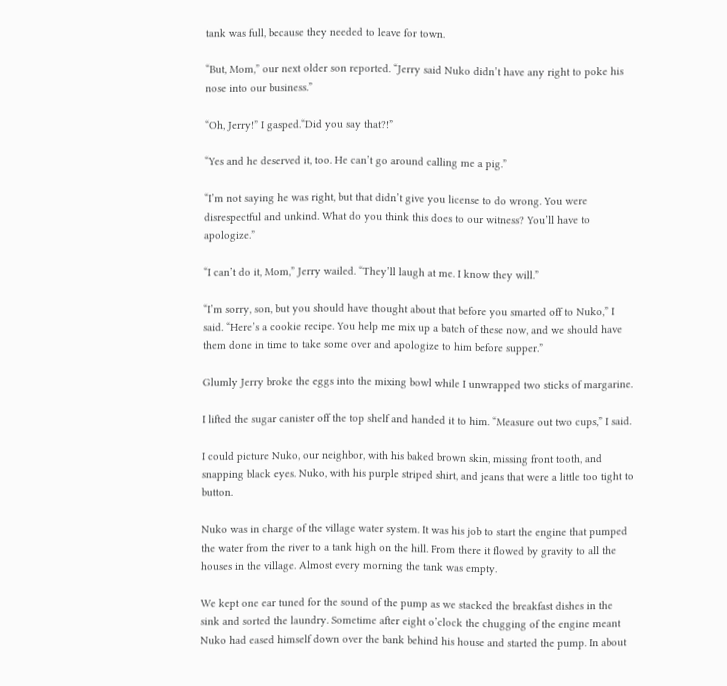tank was full, because they needed to leave for town.

“But, Mom,” our next older son reported. “Jerry said Nuko didn’t have any right to poke his nose into our business.”

“Oh, Jerry!” I gasped.“Did you say that?!”

“Yes and he deserved it, too. He can’t go around calling me a pig.”

“I’m not saying he was right, but that didn’t give you license to do wrong. You were disrespectful and unkind. What do you think this does to our witness? You’ll have to apologize.”

“I can’t do it, Mom,” Jerry wailed. “They’ll laugh at me. I know they will.”

“I’m sorry, son, but you should have thought about that before you smarted off to Nuko,” I said. “Here’s a cookie recipe. You help me mix up a batch of these now, and we should have them done in time to take some over and apologize to him before supper.”

Glumly Jerry broke the eggs into the mixing bowl while I unwrapped two sticks of margarine.

I lifted the sugar canister off the top shelf and handed it to him. “Measure out two cups,” I said.

I could picture Nuko, our neighbor, with his baked brown skin, missing front tooth, and snapping black eyes. Nuko, with his purple striped shirt, and jeans that were a little too tight to button.

Nuko was in charge of the village water system. It was his job to start the engine that pumped the water from the river to a tank high on the hill. From there it flowed by gravity to all the houses in the village. Almost every morning the tank was empty.

We kept one ear tuned for the sound of the pump as we stacked the breakfast dishes in the sink and sorted the laundry. Sometime after eight o’clock the chugging of the engine meant Nuko had eased himself down over the bank behind his house and started the pump. In about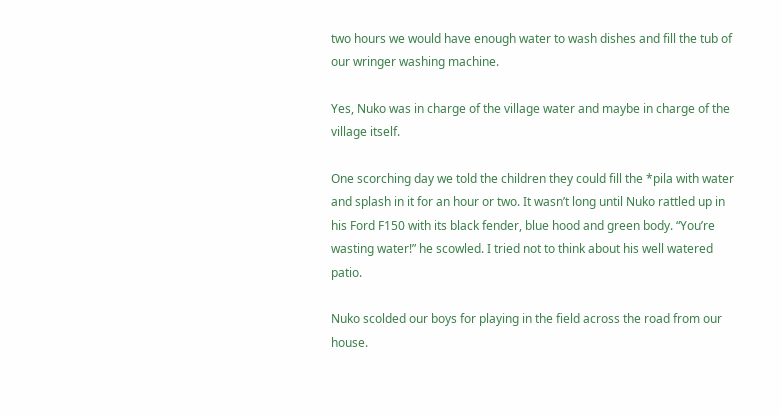two hours we would have enough water to wash dishes and fill the tub of our wringer washing machine.

Yes, Nuko was in charge of the village water and maybe in charge of the village itself.

One scorching day we told the children they could fill the *pila with water and splash in it for an hour or two. It wasn’t long until Nuko rattled up in his Ford F150 with its black fender, blue hood and green body. “You’re wasting water!” he scowled. I tried not to think about his well watered patio.

Nuko scolded our boys for playing in the field across the road from our house.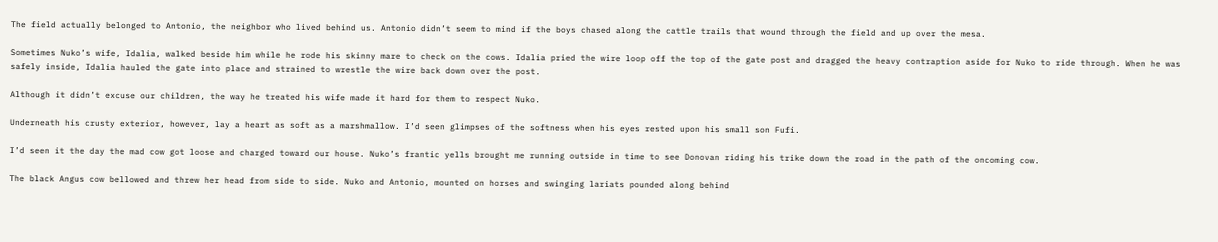The field actually belonged to Antonio, the neighbor who lived behind us. Antonio didn’t seem to mind if the boys chased along the cattle trails that wound through the field and up over the mesa.

Sometimes Nuko’s wife, Idalia, walked beside him while he rode his skinny mare to check on the cows. Idalia pried the wire loop off the top of the gate post and dragged the heavy contraption aside for Nuko to ride through. When he was safely inside, Idalia hauled the gate into place and strained to wrestle the wire back down over the post.

Although it didn’t excuse our children, the way he treated his wife made it hard for them to respect Nuko.

Underneath his crusty exterior, however, lay a heart as soft as a marshmallow. I’d seen glimpses of the softness when his eyes rested upon his small son Fufi.

I’d seen it the day the mad cow got loose and charged toward our house. Nuko’s frantic yells brought me running outside in time to see Donovan riding his trike down the road in the path of the oncoming cow.

The black Angus cow bellowed and threw her head from side to side. Nuko and Antonio, mounted on horses and swinging lariats pounded along behind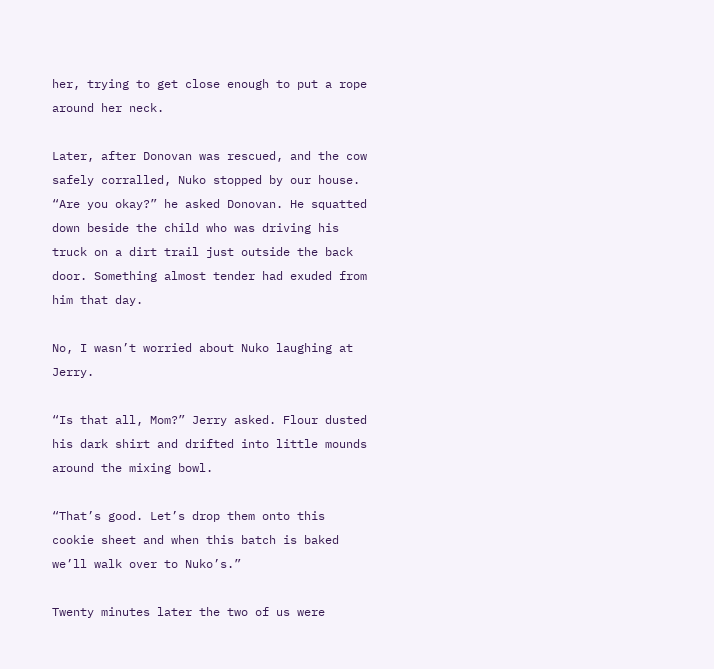her, trying to get close enough to put a rope around her neck.

Later, after Donovan was rescued, and the cow safely corralled, Nuko stopped by our house. “Are you okay?” he asked Donovan. He squatted down beside the child who was driving his truck on a dirt trail just outside the back door. Something almost tender had exuded from him that day.

No, I wasn’t worried about Nuko laughing at Jerry.

“Is that all, Mom?” Jerry asked. Flour dusted his dark shirt and drifted into little mounds around the mixing bowl.

“That’s good. Let’s drop them onto this cookie sheet and when this batch is baked we’ll walk over to Nuko’s.”

Twenty minutes later the two of us were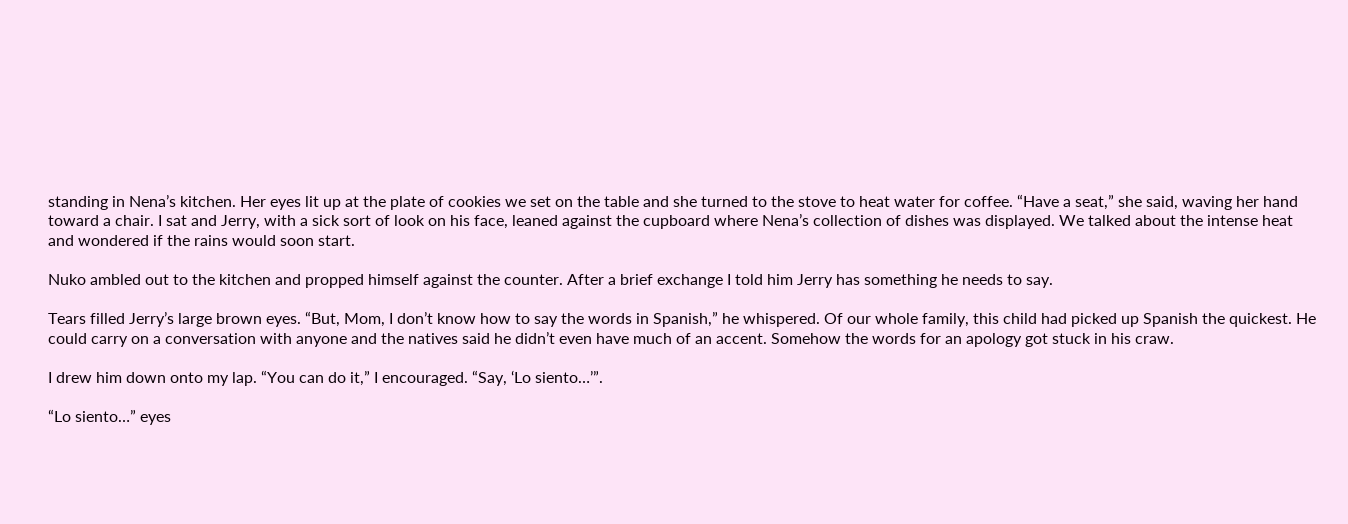standing in Nena’s kitchen. Her eyes lit up at the plate of cookies we set on the table and she turned to the stove to heat water for coffee. “Have a seat,” she said, waving her hand toward a chair. I sat and Jerry, with a sick sort of look on his face, leaned against the cupboard where Nena’s collection of dishes was displayed. We talked about the intense heat and wondered if the rains would soon start.

Nuko ambled out to the kitchen and propped himself against the counter. After a brief exchange I told him Jerry has something he needs to say.

Tears filled Jerry’s large brown eyes. “But, Mom, I don’t know how to say the words in Spanish,” he whispered. Of our whole family, this child had picked up Spanish the quickest. He could carry on a conversation with anyone and the natives said he didn’t even have much of an accent. Somehow the words for an apology got stuck in his craw.

I drew him down onto my lap. “You can do it,” I encouraged. “Say, ‘Lo siento…’”.

“Lo siento…” eyes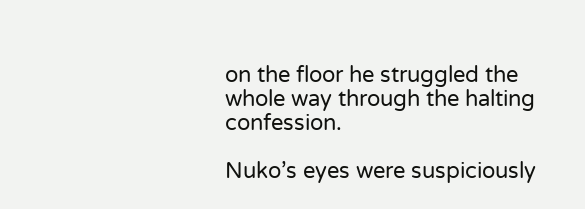on the floor he struggled the whole way through the halting confession.

Nuko’s eyes were suspiciously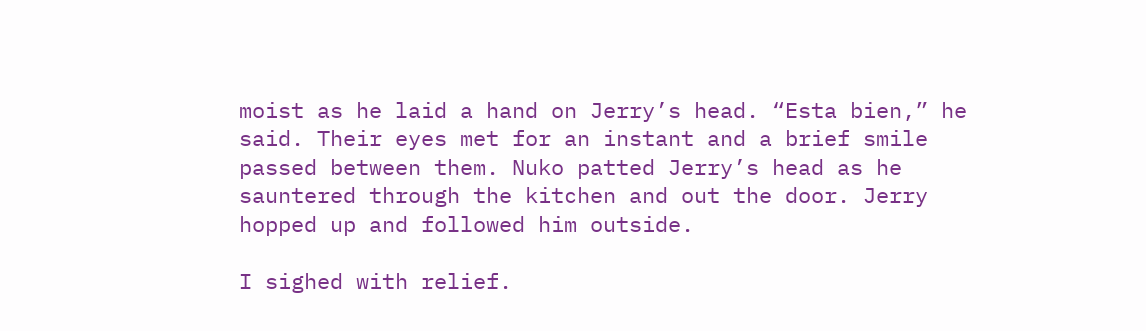moist as he laid a hand on Jerry’s head. “Esta bien,” he said. Their eyes met for an instant and a brief smile passed between them. Nuko patted Jerry’s head as he sauntered through the kitchen and out the door. Jerry hopped up and followed him outside.

I sighed with relief.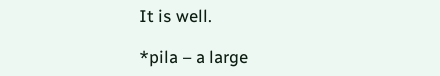It is well.

*pila – a large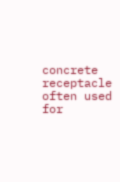concrete receptacle often used for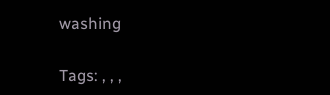washing

Tags: , , ,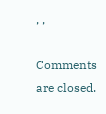, ,

Comments are closed.